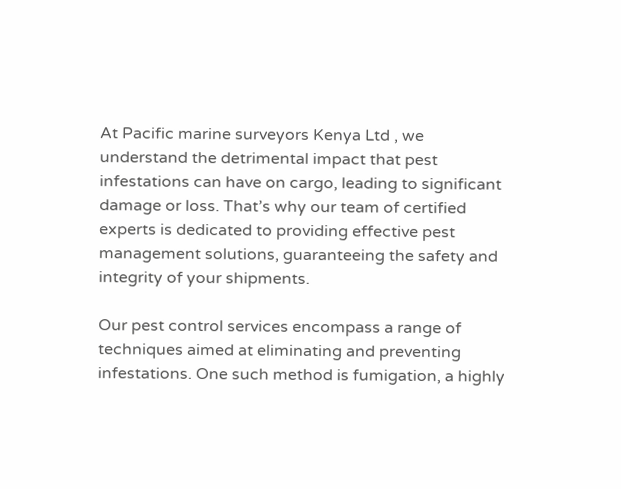At Pacific marine surveyors Kenya Ltd , we understand the detrimental impact that pest infestations can have on cargo, leading to significant damage or loss. That’s why our team of certified experts is dedicated to providing effective pest management solutions, guaranteeing the safety and integrity of your shipments.

Our pest control services encompass a range of techniques aimed at eliminating and preventing infestations. One such method is fumigation, a highly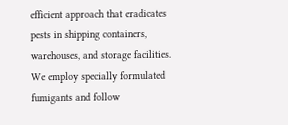efficient approach that eradicates pests in shipping containers, warehouses, and storage facilities. We employ specially formulated fumigants and follow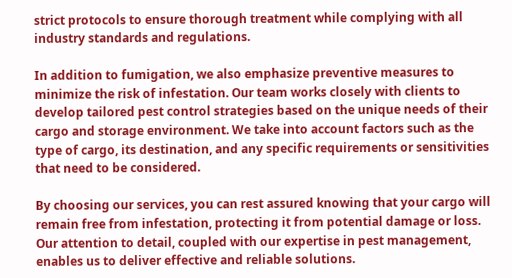strict protocols to ensure thorough treatment while complying with all industry standards and regulations.

In addition to fumigation, we also emphasize preventive measures to minimize the risk of infestation. Our team works closely with clients to develop tailored pest control strategies based on the unique needs of their cargo and storage environment. We take into account factors such as the type of cargo, its destination, and any specific requirements or sensitivities that need to be considered.

By choosing our services, you can rest assured knowing that your cargo will remain free from infestation, protecting it from potential damage or loss. Our attention to detail, coupled with our expertise in pest management, enables us to deliver effective and reliable solutions.